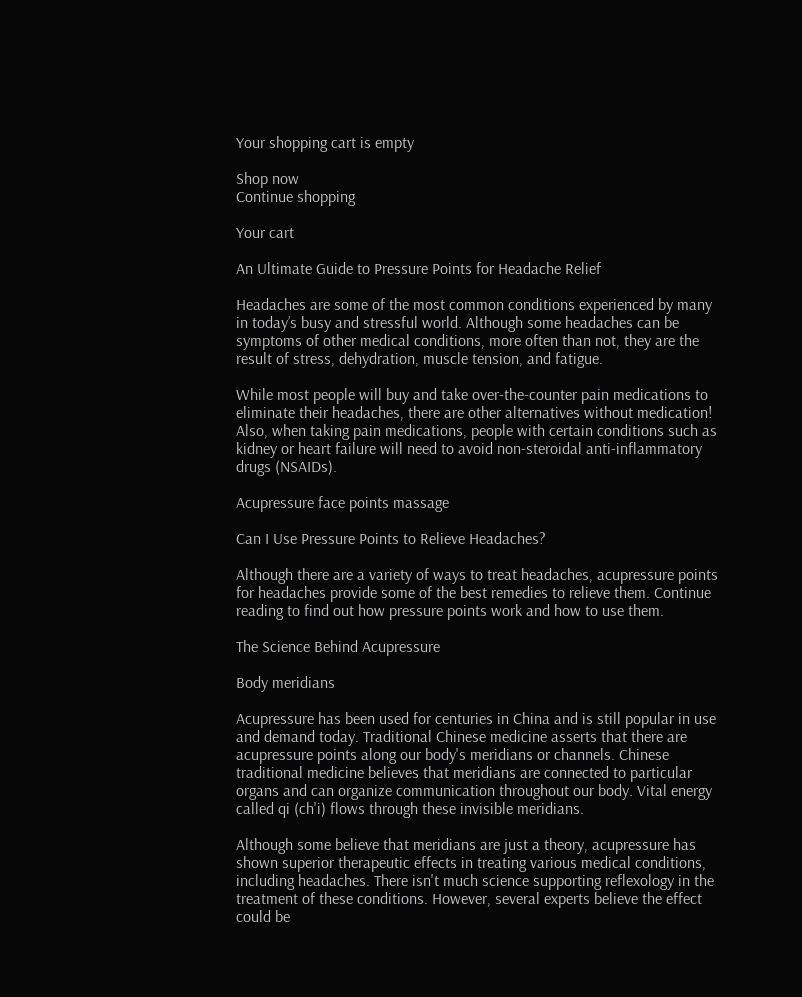Your shopping cart is empty

Shop now
Continue shopping

Your cart

An Ultimate Guide to Pressure Points for Headache Relief

Headaches are some of the most common conditions experienced by many in today’s busy and stressful world. Although some headaches can be symptoms of other medical conditions, more often than not, they are the result of stress, dehydration, muscle tension, and fatigue.

While most people will buy and take over-the-counter pain medications to eliminate their headaches, there are other alternatives without medication! Also, when taking pain medications, people with certain conditions such as kidney or heart failure will need to avoid non-steroidal anti-inflammatory drugs (NSAIDs).

Acupressure face points massage

Can I Use Pressure Points to Relieve Headaches?

Although there are a variety of ways to treat headaches, acupressure points for headaches provide some of the best remedies to relieve them. Continue reading to find out how pressure points work and how to use them.

The Science Behind Acupressure

Body meridians

Acupressure has been used for centuries in China and is still popular in use and demand today. Traditional Chinese medicine asserts that there are acupressure points along our body's meridians or channels. Chinese traditional medicine believes that meridians are connected to particular organs and can organize communication throughout our body. Vital energy called qi (ch'i) flows through these invisible meridians.

Although some believe that meridians are just a theory, acupressure has shown superior therapeutic effects in treating various medical conditions, including headaches. There isn't much science supporting reflexology in the treatment of these conditions. However, several experts believe the effect could be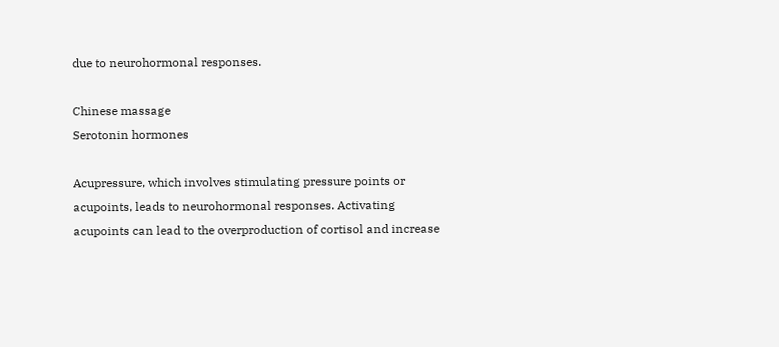due to neurohormonal responses.

Chinese massage
Serotonin hormones

Acupressure, which involves stimulating pressure points or acupoints, leads to neurohormonal responses. Activating acupoints can lead to the overproduction of cortisol and increase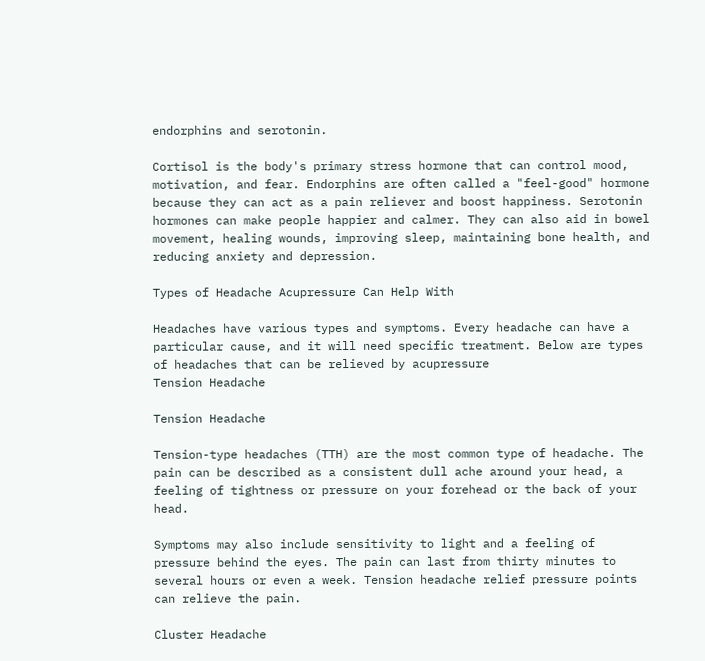endorphins and serotonin.

Cortisol is the body's primary stress hormone that can control mood, motivation, and fear. Endorphins are often called a "feel-good" hormone because they can act as a pain reliever and boost happiness. Serotonin hormones can make people happier and calmer. They can also aid in bowel movement, healing wounds, improving sleep, maintaining bone health, and reducing anxiety and depression.

Types of Headache Acupressure Can Help With

Headaches have various types and symptoms. Every headache can have a particular cause, and it will need specific treatment. Below are types of headaches that can be relieved by acupressure
Tension Headache

Tension Headache

Tension-type headaches (TTH) are the most common type of headache. The pain can be described as a consistent dull ache around your head, a feeling of tightness or pressure on your forehead or the back of your head.

Symptoms may also include sensitivity to light and a feeling of pressure behind the eyes. The pain can last from thirty minutes to several hours or even a week. Tension headache relief pressure points can relieve the pain.

Cluster Headache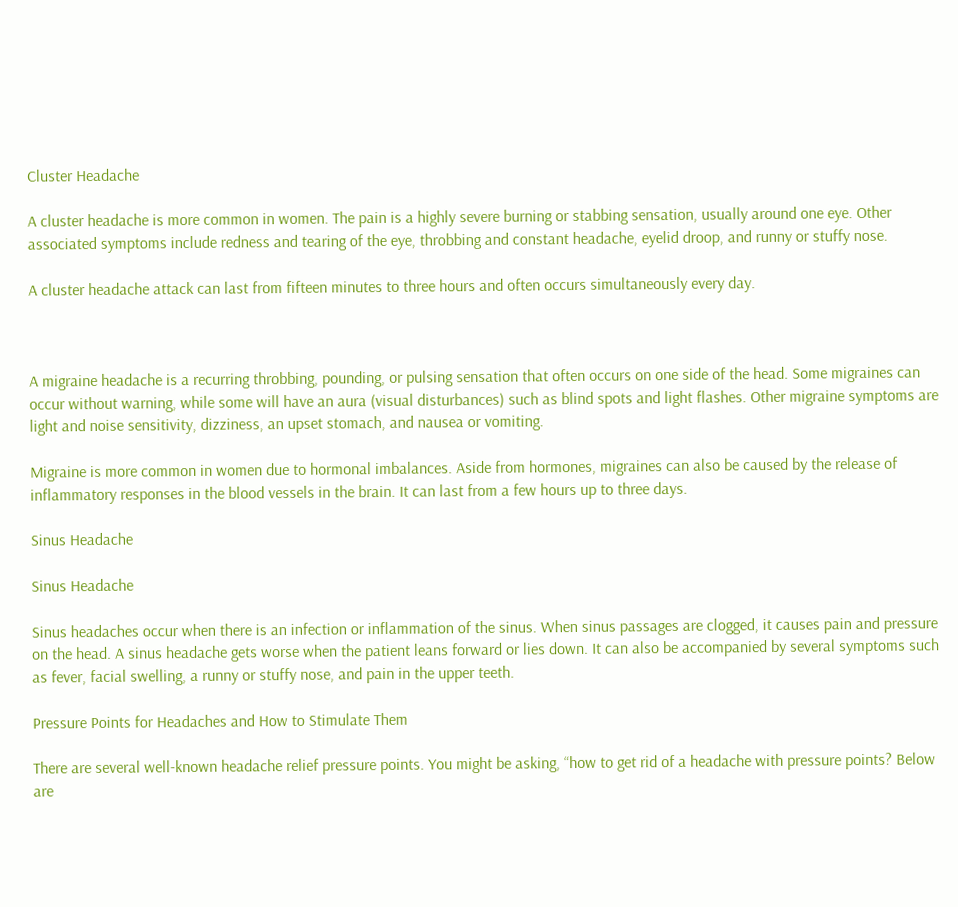Cluster Headache

A cluster headache is more common in women. The pain is a highly severe burning or stabbing sensation, usually around one eye. Other associated symptoms include redness and tearing of the eye, throbbing and constant headache, eyelid droop, and runny or stuffy nose.

A cluster headache attack can last from fifteen minutes to three hours and often occurs simultaneously every day.



A migraine headache is a recurring throbbing, pounding, or pulsing sensation that often occurs on one side of the head. Some migraines can occur without warning, while some will have an aura (visual disturbances) such as blind spots and light flashes. Other migraine symptoms are light and noise sensitivity, dizziness, an upset stomach, and nausea or vomiting.

Migraine is more common in women due to hormonal imbalances. Aside from hormones, migraines can also be caused by the release of inflammatory responses in the blood vessels in the brain. It can last from a few hours up to three days.

Sinus Headache

Sinus Headache

Sinus headaches occur when there is an infection or inflammation of the sinus. When sinus passages are clogged, it causes pain and pressure on the head. A sinus headache gets worse when the patient leans forward or lies down. It can also be accompanied by several symptoms such as fever, facial swelling, a runny or stuffy nose, and pain in the upper teeth.

Pressure Points for Headaches and How to Stimulate Them

There are several well-known headache relief pressure points. You might be asking, “how to get rid of a headache with pressure points? Below are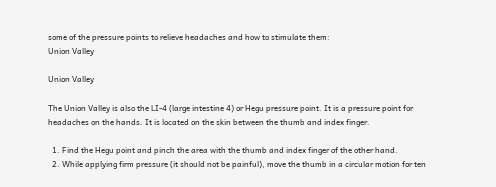some of the pressure points to relieve headaches and how to stimulate them:
Union Valley

Union Valley

The Union Valley is also the LI-4 (large intestine 4) or Hegu pressure point. It is a pressure point for headaches on the hands. It is located on the skin between the thumb and index finger.

  1. Find the Hegu point and pinch the area with the thumb and index finger of the other hand.
  2. While applying firm pressure (it should not be painful), move the thumb in a circular motion for ten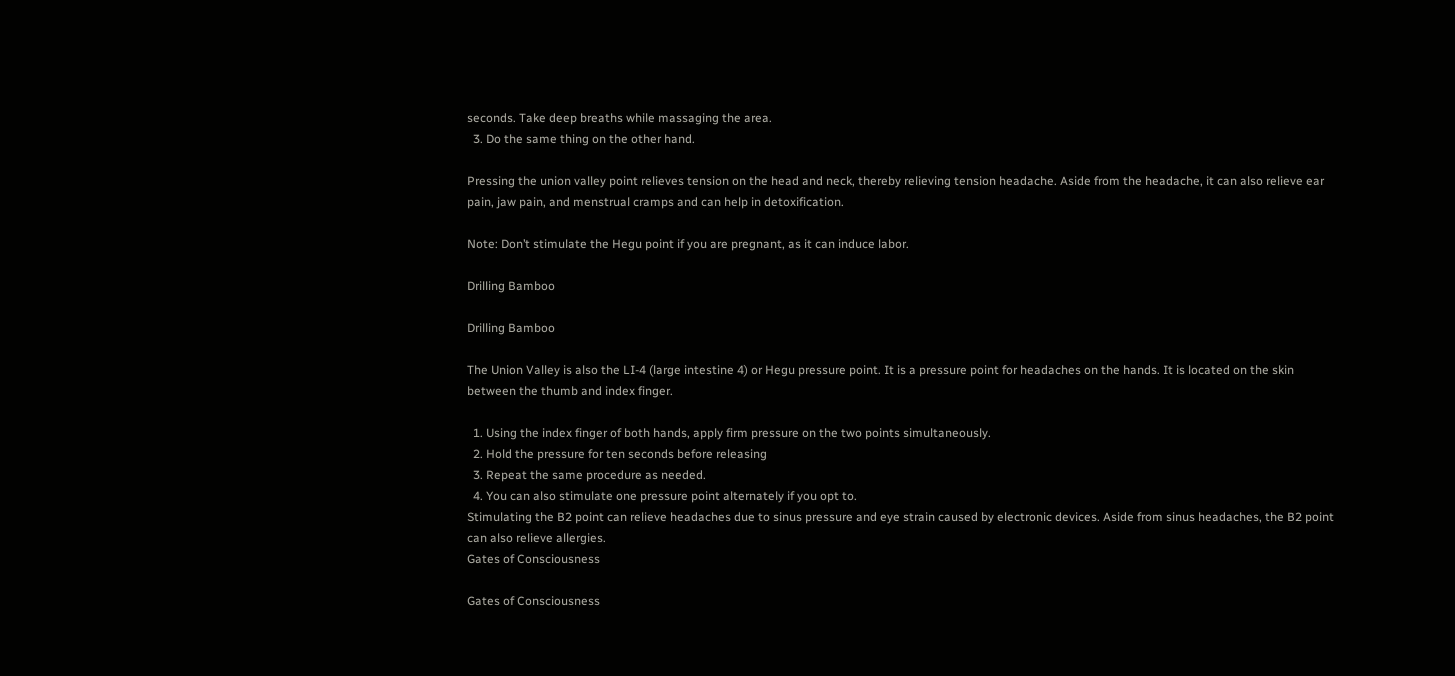seconds. Take deep breaths while massaging the area.
  3. Do the same thing on the other hand.

Pressing the union valley point relieves tension on the head and neck, thereby relieving tension headache. Aside from the headache, it can also relieve ear pain, jaw pain, and menstrual cramps and can help in detoxification.

Note: Don’t stimulate the Hegu point if you are pregnant, as it can induce labor.

Drilling Bamboo

Drilling Bamboo

The Union Valley is also the LI-4 (large intestine 4) or Hegu pressure point. It is a pressure point for headaches on the hands. It is located on the skin between the thumb and index finger.

  1. Using the index finger of both hands, apply firm pressure on the two points simultaneously.
  2. Hold the pressure for ten seconds before releasing
  3. Repeat the same procedure as needed.
  4. You can also stimulate one pressure point alternately if you opt to.
Stimulating the B2 point can relieve headaches due to sinus pressure and eye strain caused by electronic devices. Aside from sinus headaches, the B2 point can also relieve allergies.
Gates of Consciousness

Gates of Consciousness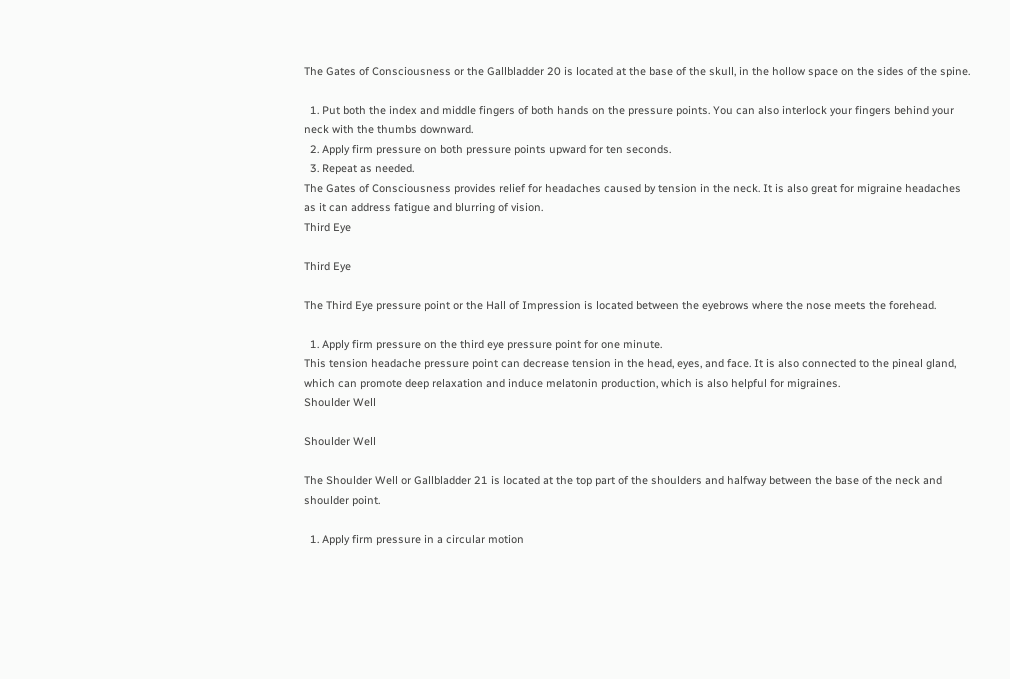The Gates of Consciousness or the Gallbladder 20 is located at the base of the skull, in the hollow space on the sides of the spine.

  1. Put both the index and middle fingers of both hands on the pressure points. You can also interlock your fingers behind your neck with the thumbs downward.
  2. Apply firm pressure on both pressure points upward for ten seconds.
  3. Repeat as needed.
The Gates of Consciousness provides relief for headaches caused by tension in the neck. It is also great for migraine headaches as it can address fatigue and blurring of vision.
Third Eye

Third Eye

The Third Eye pressure point or the Hall of Impression is located between the eyebrows where the nose meets the forehead.

  1. Apply firm pressure on the third eye pressure point for one minute.
This tension headache pressure point can decrease tension in the head, eyes, and face. It is also connected to the pineal gland, which can promote deep relaxation and induce melatonin production, which is also helpful for migraines.
Shoulder Well

Shoulder Well

The Shoulder Well or Gallbladder 21 is located at the top part of the shoulders and halfway between the base of the neck and shoulder point.

  1. Apply firm pressure in a circular motion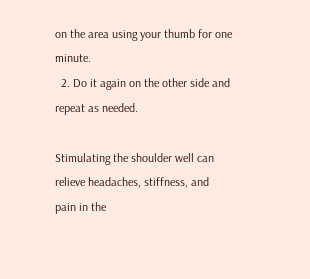on the area using your thumb for one minute.
  2. Do it again on the other side and repeat as needed.

Stimulating the shoulder well can relieve headaches, stiffness, and pain in the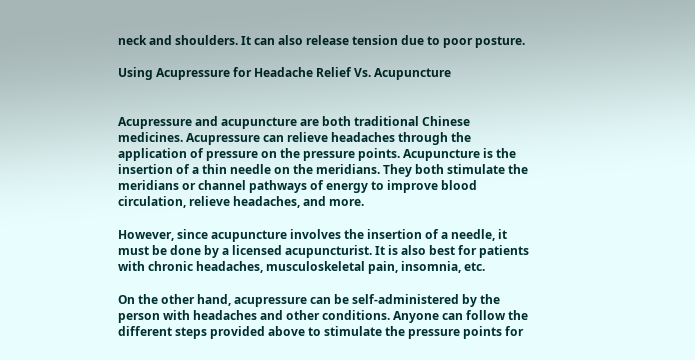neck and shoulders. It can also release tension due to poor posture.

Using Acupressure for Headache Relief Vs. Acupuncture


Acupressure and acupuncture are both traditional Chinese medicines. Acupressure can relieve headaches through the application of pressure on the pressure points. Acupuncture is the insertion of a thin needle on the meridians. They both stimulate the meridians or channel pathways of energy to improve blood circulation, relieve headaches, and more.

However, since acupuncture involves the insertion of a needle, it must be done by a licensed acupuncturist. It is also best for patients with chronic headaches, musculoskeletal pain, insomnia, etc.

On the other hand, acupressure can be self-administered by the person with headaches and other conditions. Anyone can follow the different steps provided above to stimulate the pressure points for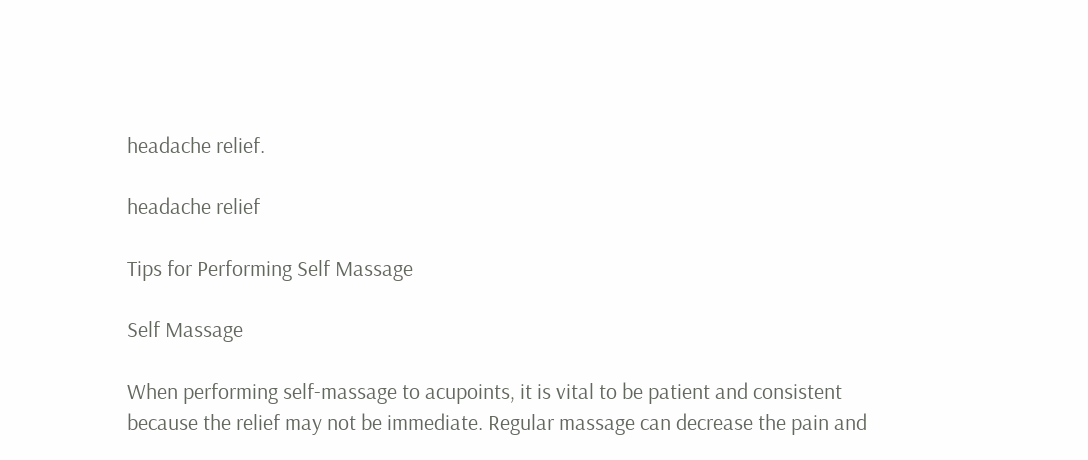headache relief.

headache relief

Tips for Performing Self Massage

Self Massage

When performing self-massage to acupoints, it is vital to be patient and consistent because the relief may not be immediate. Regular massage can decrease the pain and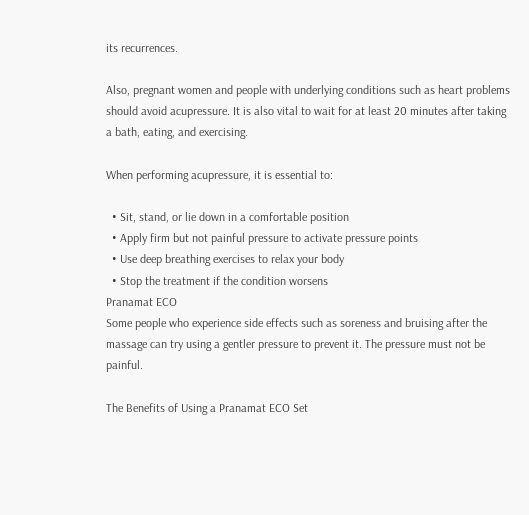its recurrences.

Also, pregnant women and people with underlying conditions such as heart problems should avoid acupressure. It is also vital to wait for at least 20 minutes after taking a bath, eating, and exercising.

When performing acupressure, it is essential to:

  • Sit, stand, or lie down in a comfortable position
  • Apply firm but not painful pressure to activate pressure points
  • Use deep breathing exercises to relax your body
  • Stop the treatment if the condition worsens
Pranamat ECO
Some people who experience side effects such as soreness and bruising after the massage can try using a gentler pressure to prevent it. The pressure must not be painful.

The Benefits of Using a Pranamat ECO Set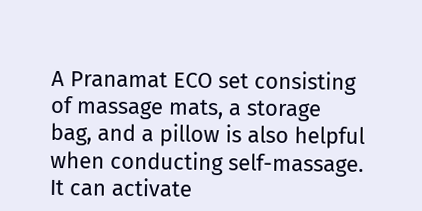A Pranamat ECO set consisting of massage mats, a storage bag, and a pillow is also helpful when conducting self-massage. It can activate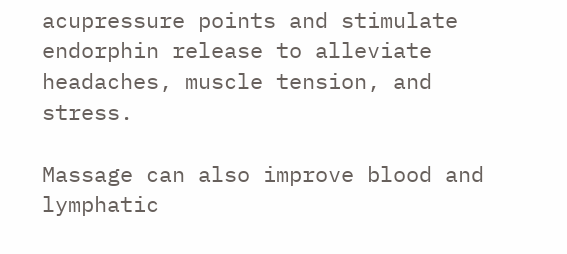acupressure points and stimulate endorphin release to alleviate headaches, muscle tension, and stress.

Massage can also improve blood and lymphatic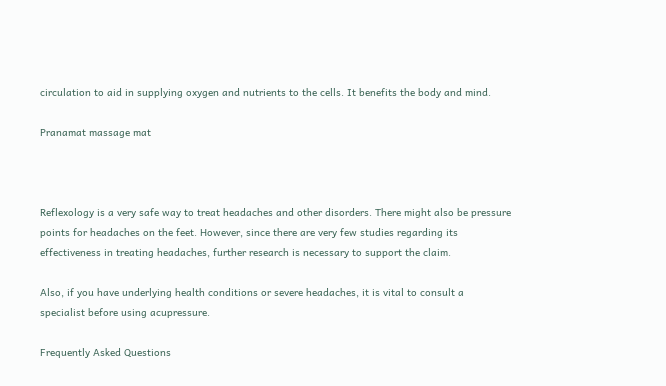circulation to aid in supplying oxygen and nutrients to the cells. It benefits the body and mind.

Pranamat massage mat



Reflexology is a very safe way to treat headaches and other disorders. There might also be pressure points for headaches on the feet. However, since there are very few studies regarding its effectiveness in treating headaches, further research is necessary to support the claim.

Also, if you have underlying health conditions or severe headaches, it is vital to consult a specialist before using acupressure.

Frequently Asked Questions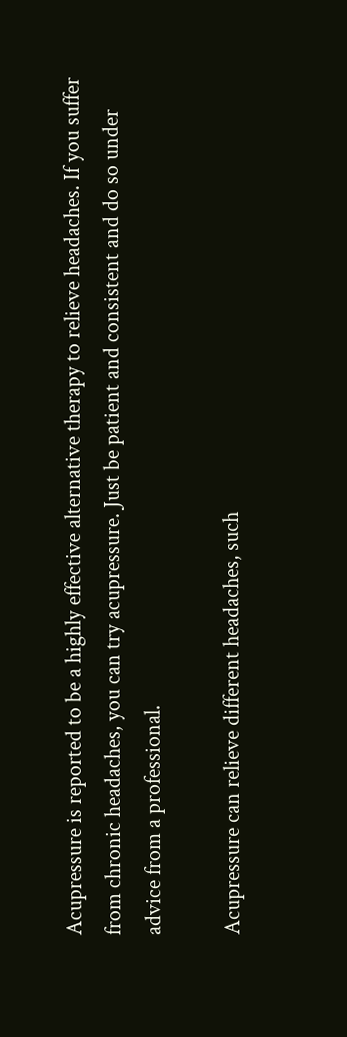Acupressure is reported to be a highly effective alternative therapy to relieve headaches. If you suffer from chronic headaches, you can try acupressure. Just be patient and consistent and do so under advice from a professional.

Acupressure can relieve different headaches, such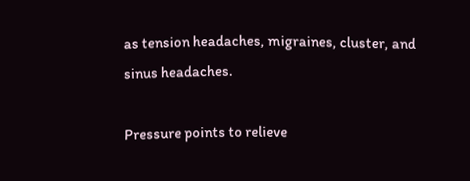as tension headaches, migraines, cluster, and sinus headaches.

Pressure points to relieve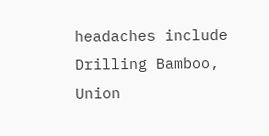headaches include Drilling Bamboo, Union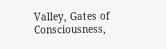Valley, Gates of Consciousness,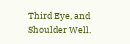Third Eye, and Shoulder Well.